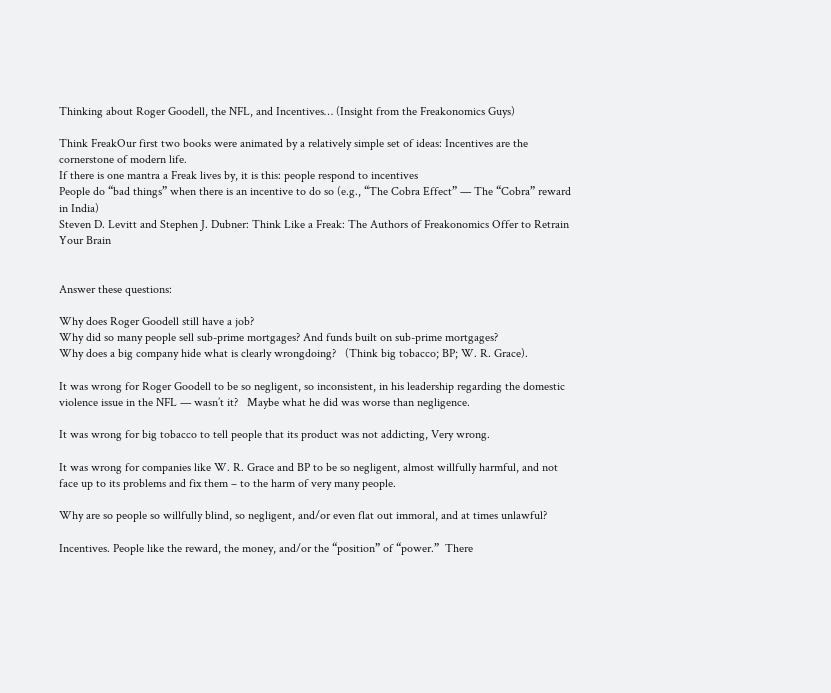Thinking about Roger Goodell, the NFL, and Incentives… (Insight from the Freakonomics Guys)

Think FreakOur first two books were animated by a relatively simple set of ideas: Incentives are the cornerstone of modern life.
If there is one mantra a Freak lives by, it is this: people respond to incentives
People do “bad things” when there is an incentive to do so (e.g., “The Cobra Effect” — The “Cobra” reward in India)
Steven D. Levitt and Stephen J. Dubner: Think Like a Freak: The Authors of Freakonomics Offer to Retrain Your Brain


Answer these questions:

Why does Roger Goodell still have a job?
Why did so many people sell sub-prime mortgages? And funds built on sub-prime mortgages?
Why does a big company hide what is clearly wrongdoing?   (Think big tobacco; BP; W. R. Grace).

It was wrong for Roger Goodell to be so negligent, so inconsistent, in his leadership regarding the domestic violence issue in the NFL — wasn’t it?   Maybe what he did was worse than negligence.

It was wrong for big tobacco to tell people that its product was not addicting, Very wrong.

It was wrong for companies like W. R. Grace and BP to be so negligent, almost willfully harmful, and not face up to its problems and fix them – to the harm of very many people.

Why are so people so willfully blind, so negligent, and/or even flat out immoral, and at times unlawful?

Incentives. People like the reward, the money, and/or the “position” of “power.”  There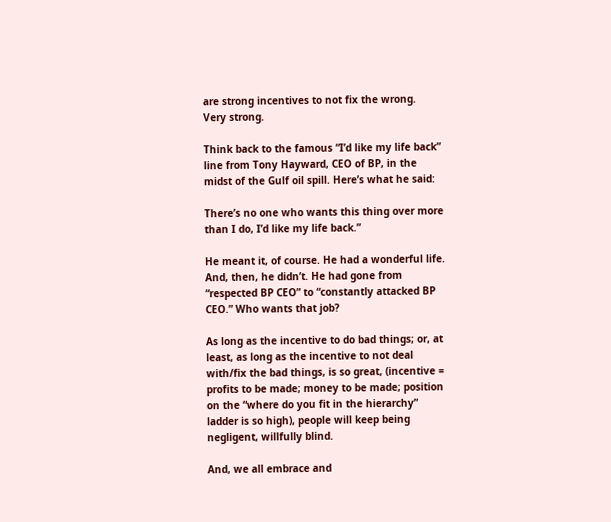are strong incentives to not fix the wrong.  Very strong.

Think back to the famous “I’d like my life back” line from Tony Hayward, CEO of BP, in the midst of the Gulf oil spill. Here’s what he said:

There’s no one who wants this thing over more than I do, I’d like my life back.”

He meant it, of course. He had a wonderful life. And, then, he didn’t. He had gone from “respected BP CEO” to “constantly attacked BP CEO.” Who wants that job?

As long as the incentive to do bad things; or, at least, as long as the incentive to not deal with/fix the bad things, is so great, (incentive = profits to be made; money to be made; position on the “where do you fit in the hierarchy” ladder is so high), people will keep being negligent, willfully blind.

And, we all embrace and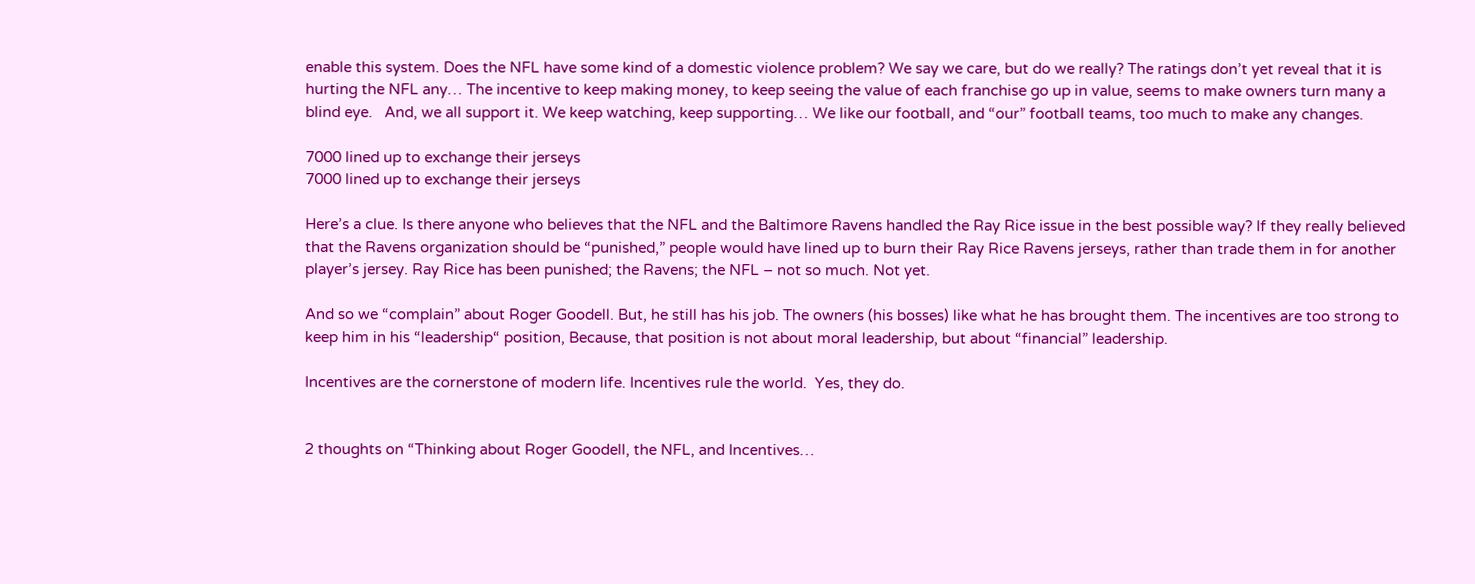enable this system. Does the NFL have some kind of a domestic violence problem? We say we care, but do we really? The ratings don’t yet reveal that it is hurting the NFL any… The incentive to keep making money, to keep seeing the value of each franchise go up in value, seems to make owners turn many a blind eye.   And, we all support it. We keep watching, keep supporting… We like our football, and “our” football teams, too much to make any changes.

7000 lined up to exchange their jerseys
7000 lined up to exchange their jerseys

Here’s a clue. Is there anyone who believes that the NFL and the Baltimore Ravens handled the Ray Rice issue in the best possible way? If they really believed that the Ravens organization should be “punished,” people would have lined up to burn their Ray Rice Ravens jerseys, rather than trade them in for another player’s jersey. Ray Rice has been punished; the Ravens; the NFL – not so much. Not yet.

And so we “complain” about Roger Goodell. But, he still has his job. The owners (his bosses) like what he has brought them. The incentives are too strong to keep him in his “leadership“ position, Because, that position is not about moral leadership, but about “financial” leadership.

Incentives are the cornerstone of modern life. Incentives rule the world.  Yes, they do.


2 thoughts on “Thinking about Roger Goodell, the NFL, and Incentives…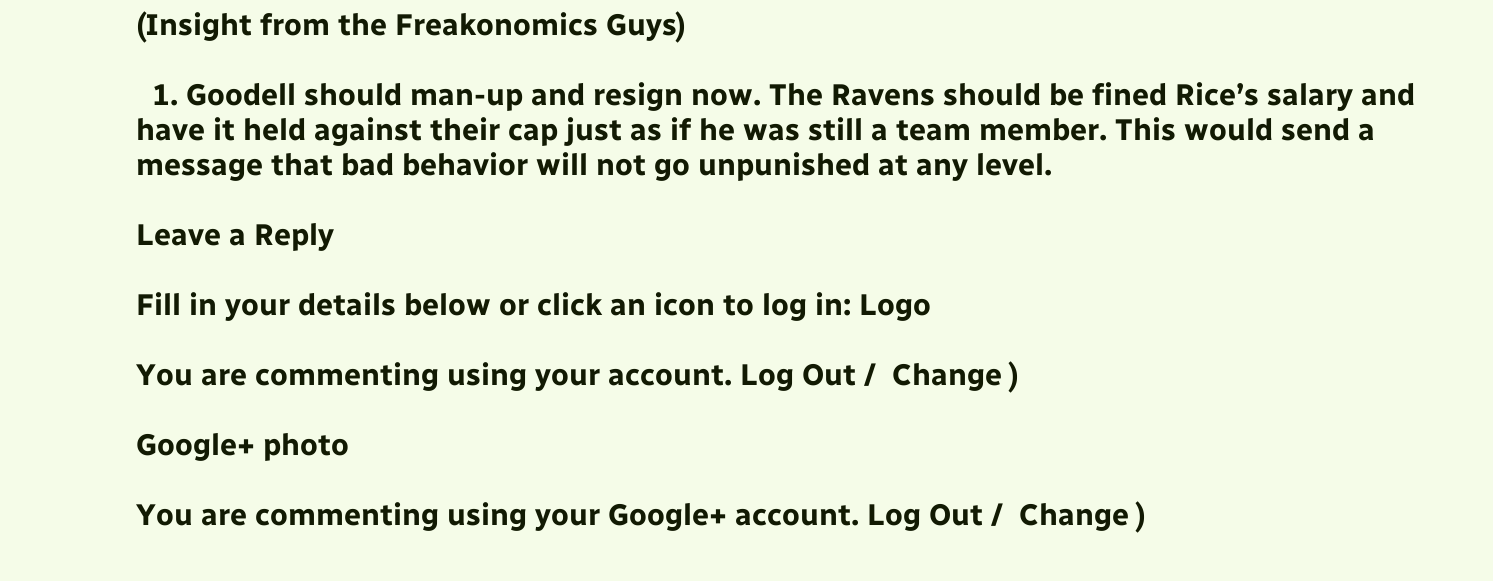(Insight from the Freakonomics Guys)

  1. Goodell should man-up and resign now. The Ravens should be fined Rice’s salary and have it held against their cap just as if he was still a team member. This would send a message that bad behavior will not go unpunished at any level.

Leave a Reply

Fill in your details below or click an icon to log in: Logo

You are commenting using your account. Log Out /  Change )

Google+ photo

You are commenting using your Google+ account. Log Out /  Change )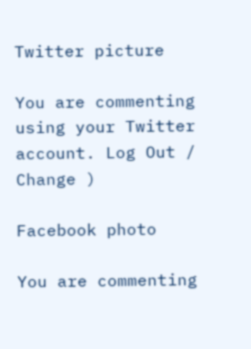Twitter picture

You are commenting using your Twitter account. Log Out /  Change )

Facebook photo

You are commenting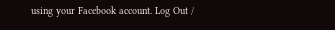using your Facebook account. Log Out /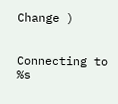Change )


Connecting to %s